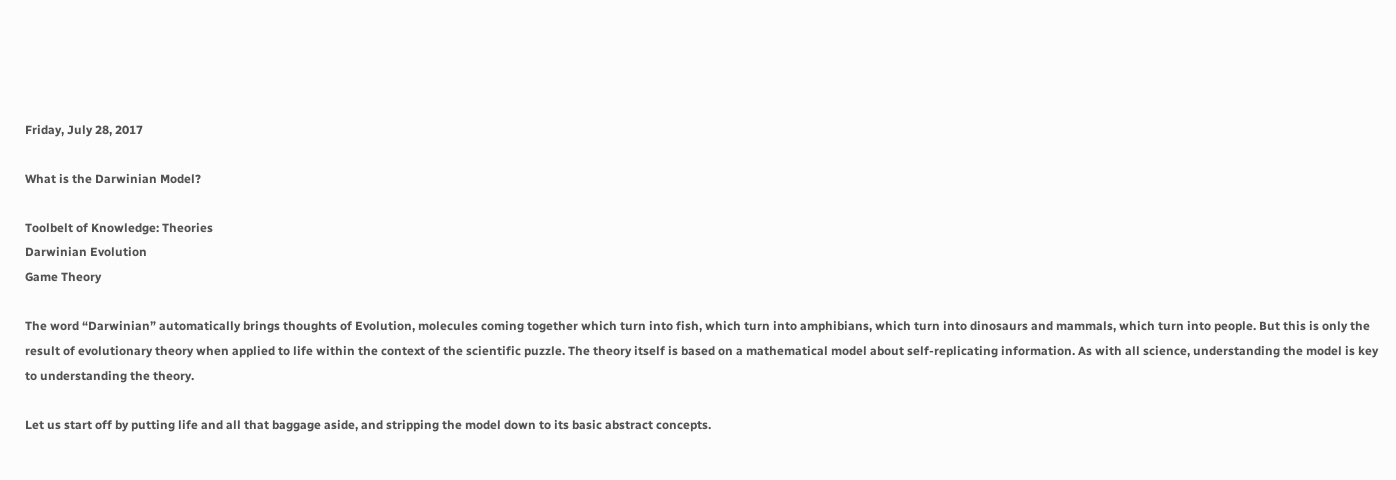Friday, July 28, 2017

What is the Darwinian Model?

Toolbelt of Knowledge: Theories
Darwinian Evolution
Game Theory

The word “Darwinian” automatically brings thoughts of Evolution, molecules coming together which turn into fish, which turn into amphibians, which turn into dinosaurs and mammals, which turn into people. But this is only the result of evolutionary theory when applied to life within the context of the scientific puzzle. The theory itself is based on a mathematical model about self-replicating information. As with all science, understanding the model is key to understanding the theory.

Let us start off by putting life and all that baggage aside, and stripping the model down to its basic abstract concepts.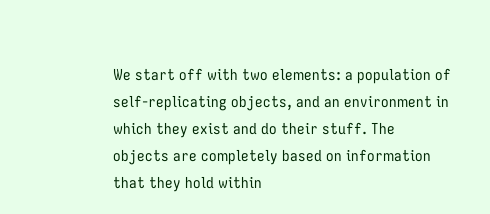We start off with two elements: a population of self-replicating objects, and an environment in which they exist and do their stuff. The objects are completely based on information that they hold within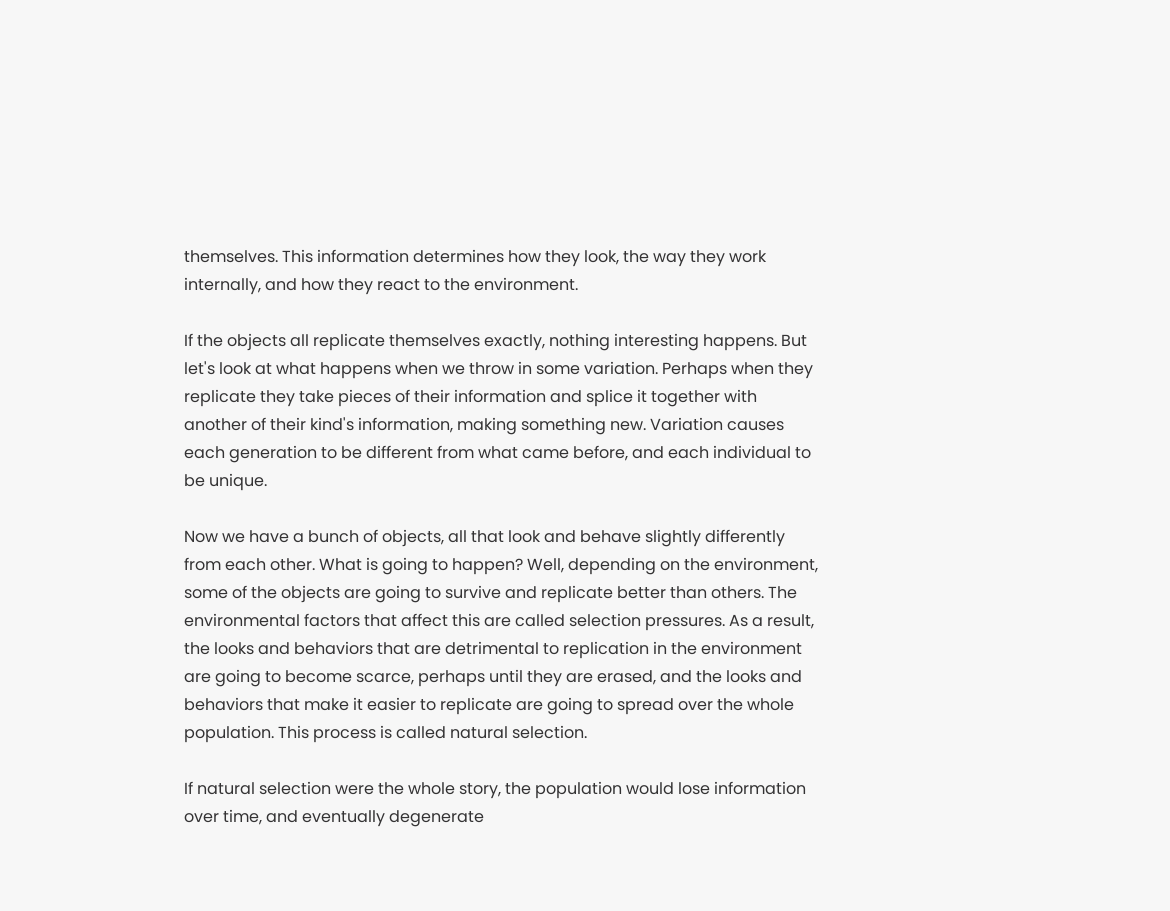themselves. This information determines how they look, the way they work internally, and how they react to the environment.

If the objects all replicate themselves exactly, nothing interesting happens. But let's look at what happens when we throw in some variation. Perhaps when they replicate they take pieces of their information and splice it together with another of their kind's information, making something new. Variation causes each generation to be different from what came before, and each individual to be unique.

Now we have a bunch of objects, all that look and behave slightly differently from each other. What is going to happen? Well, depending on the environment, some of the objects are going to survive and replicate better than others. The environmental factors that affect this are called selection pressures. As a result, the looks and behaviors that are detrimental to replication in the environment are going to become scarce, perhaps until they are erased, and the looks and behaviors that make it easier to replicate are going to spread over the whole population. This process is called natural selection.

If natural selection were the whole story, the population would lose information over time, and eventually degenerate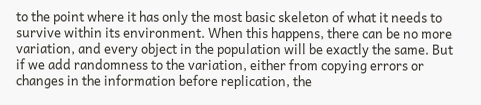to the point where it has only the most basic skeleton of what it needs to survive within its environment. When this happens, there can be no more variation, and every object in the population will be exactly the same. But if we add randomness to the variation, either from copying errors or changes in the information before replication, the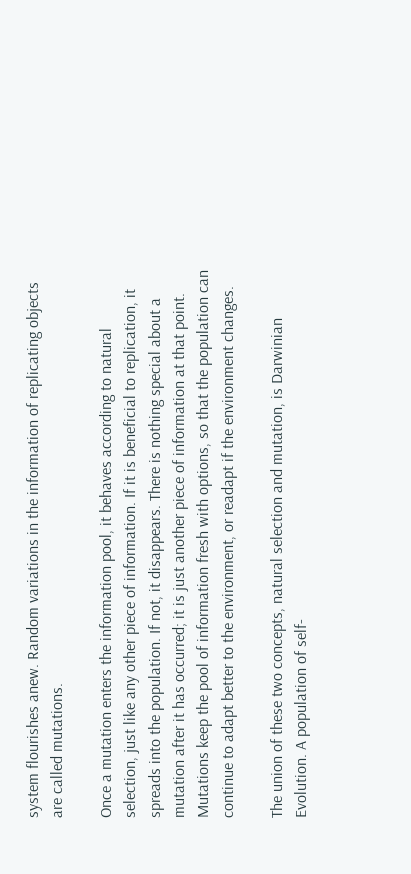system flourishes anew. Random variations in the information of replicating objects are called mutations.

Once a mutation enters the information pool, it behaves according to natural selection, just like any other piece of information. If it is beneficial to replication, it spreads into the population. If not, it disappears. There is nothing special about a mutation after it has occurred; it is just another piece of information at that point. Mutations keep the pool of information fresh with options, so that the population can continue to adapt better to the environment, or readapt if the environment changes.

The union of these two concepts, natural selection and mutation, is Darwinian Evolution. A population of self-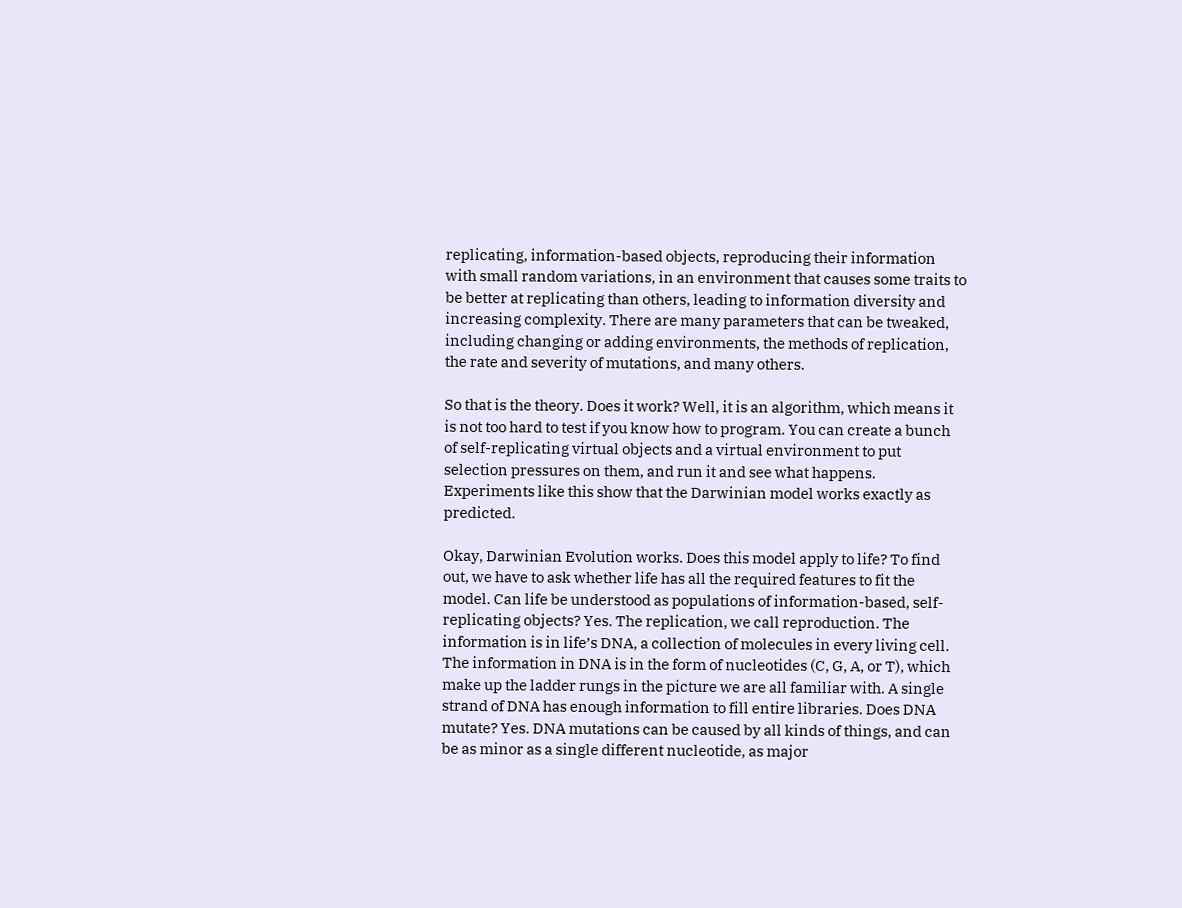replicating, information-based objects, reproducing their information with small random variations, in an environment that causes some traits to be better at replicating than others, leading to information diversity and increasing complexity. There are many parameters that can be tweaked, including changing or adding environments, the methods of replication, the rate and severity of mutations, and many others.

So that is the theory. Does it work? Well, it is an algorithm, which means it is not too hard to test if you know how to program. You can create a bunch of self-replicating virtual objects and a virtual environment to put selection pressures on them, and run it and see what happens. Experiments like this show that the Darwinian model works exactly as predicted.

Okay, Darwinian Evolution works. Does this model apply to life? To find out, we have to ask whether life has all the required features to fit the model. Can life be understood as populations of information-based, self-replicating objects? Yes. The replication, we call reproduction. The information is in life’s DNA, a collection of molecules in every living cell. The information in DNA is in the form of nucleotides (C, G, A, or T), which make up the ladder rungs in the picture we are all familiar with. A single strand of DNA has enough information to fill entire libraries. Does DNA mutate? Yes. DNA mutations can be caused by all kinds of things, and can be as minor as a single different nucleotide, as major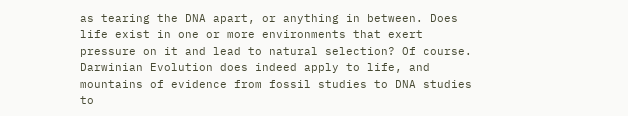as tearing the DNA apart, or anything in between. Does life exist in one or more environments that exert pressure on it and lead to natural selection? Of course. Darwinian Evolution does indeed apply to life, and mountains of evidence from fossil studies to DNA studies to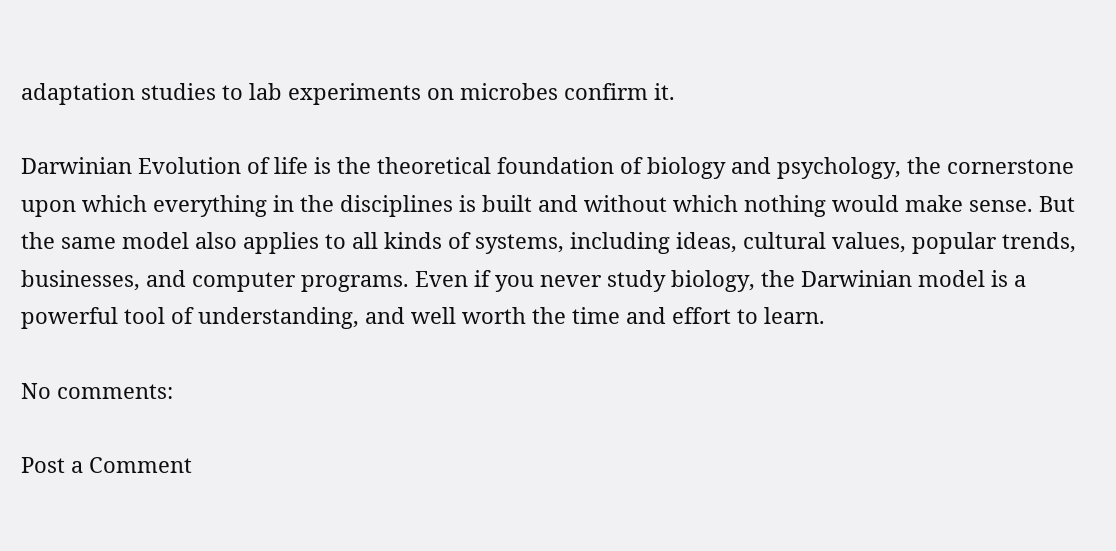adaptation studies to lab experiments on microbes confirm it.

Darwinian Evolution of life is the theoretical foundation of biology and psychology, the cornerstone upon which everything in the disciplines is built and without which nothing would make sense. But the same model also applies to all kinds of systems, including ideas, cultural values, popular trends, businesses, and computer programs. Even if you never study biology, the Darwinian model is a powerful tool of understanding, and well worth the time and effort to learn.

No comments:

Post a Comment